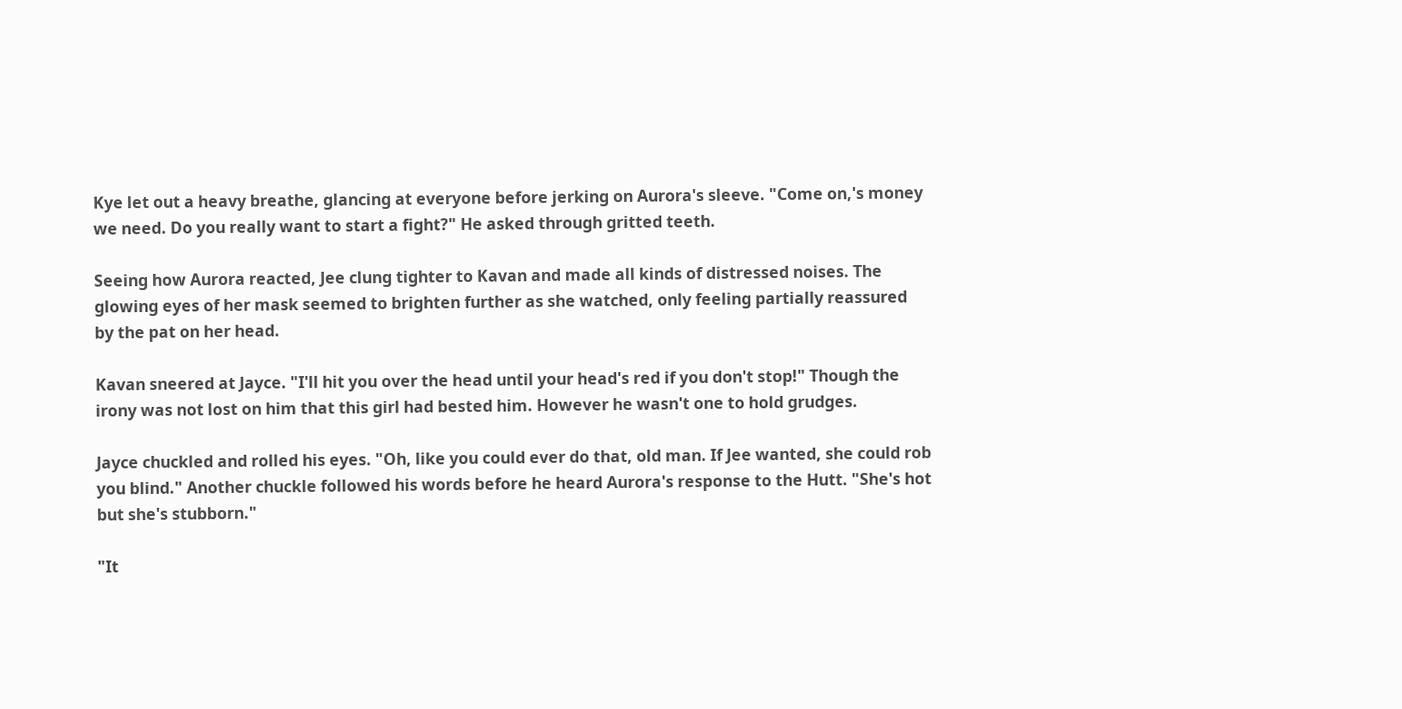Kye let out a heavy breathe, glancing at everyone before jerking on Aurora's sleeve. "Come on,'s money we need. Do you really want to start a fight?" He asked through gritted teeth.

Seeing how Aurora reacted, Jee clung tighter to Kavan and made all kinds of distressed noises. The glowing eyes of her mask seemed to brighten further as she watched, only feeling partially reassured by the pat on her head.

Kavan sneered at Jayce. "I'll hit you over the head until your head's red if you don't stop!" Though the irony was not lost on him that this girl had bested him. However he wasn't one to hold grudges.

Jayce chuckled and rolled his eyes. "Oh, like you could ever do that, old man. If Jee wanted, she could rob you blind." Another chuckle followed his words before he heard Aurora's response to the Hutt. "She's hot but she's stubborn."

"It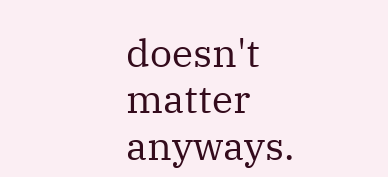doesn't matter anyways.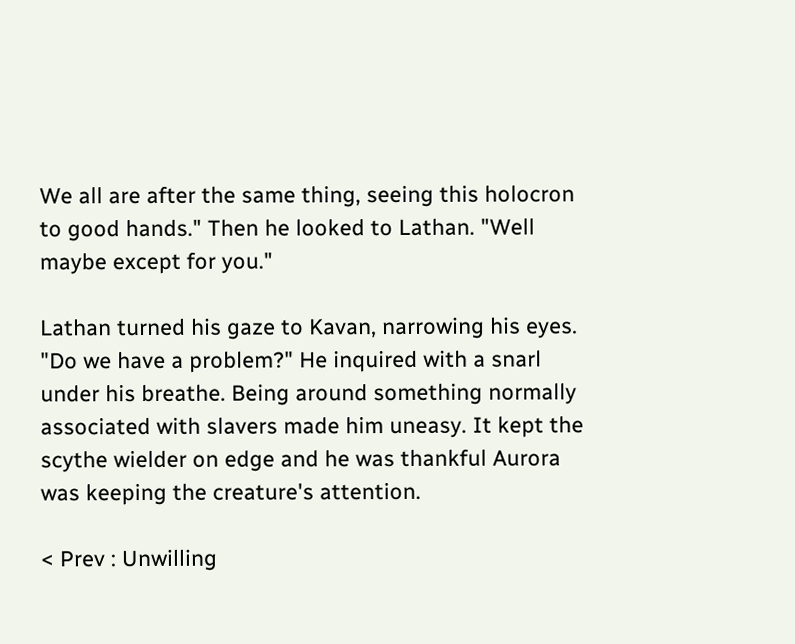We all are after the same thing, seeing this holocron to good hands." Then he looked to Lathan. "Well maybe except for you."

Lathan turned his gaze to Kavan, narrowing his eyes. "Do we have a problem?" He inquired with a snarl under his breathe. Being around something normally associated with slavers made him uneasy. It kept the scythe wielder on edge and he was thankful Aurora was keeping the creature's attention.

< Prev : Unwilling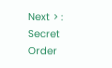Next > : Secret Order